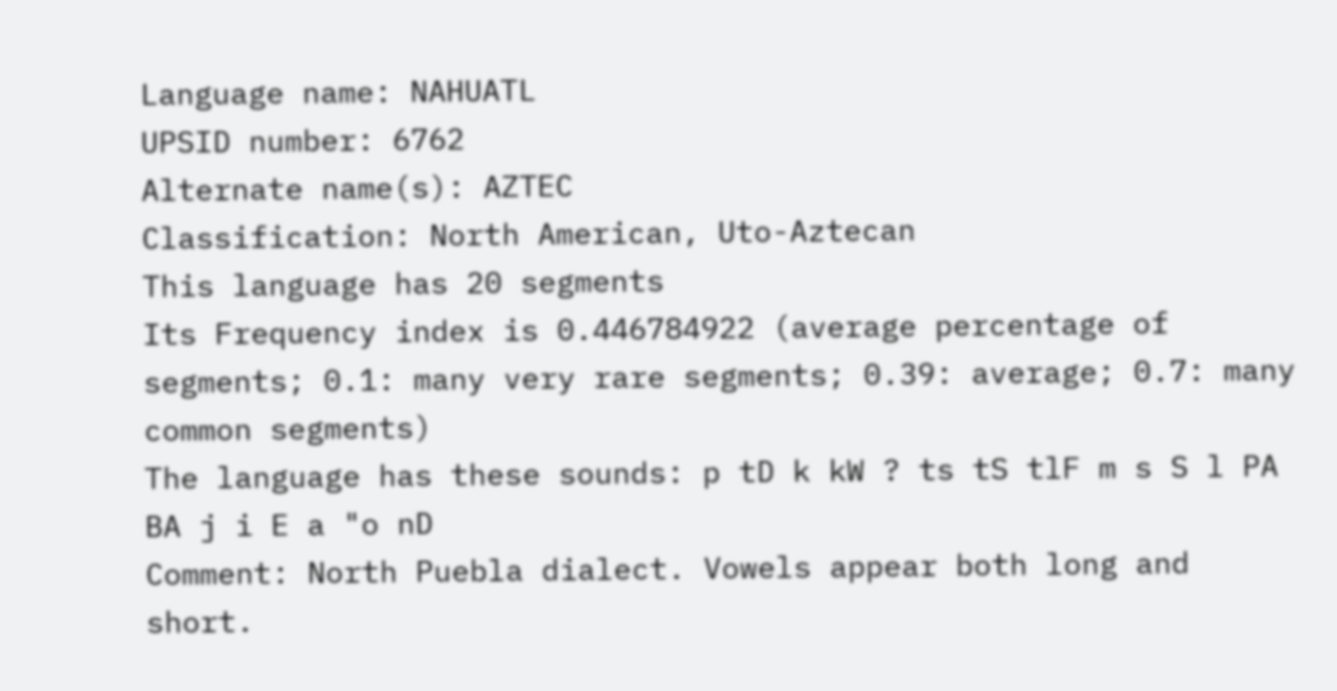Language name: NAHUATL
UPSID number: 6762
Alternate name(s): AZTEC
Classification: North American, Uto-Aztecan
This language has 20 segments
Its Frequency index is 0.446784922 (average percentage of segments; 0.1: many very rare segments; 0.39: average; 0.7: many common segments)
The language has these sounds: p tD k kW ? ts tS tlF m s S l PA BA j i E a "o nD
Comment: North Puebla dialect. Vowels appear both long and short.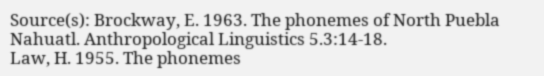Source(s): Brockway, E. 1963. The phonemes of North Puebla Nahuatl. Anthropological Linguistics 5.3:14-18.
Law, H. 1955. The phonemes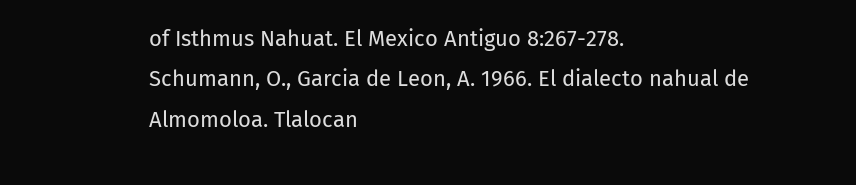of Isthmus Nahuat. El Mexico Antiguo 8:267-278.
Schumann, O., Garcia de Leon, A. 1966. El dialecto nahual de Almomoloa. Tlalocan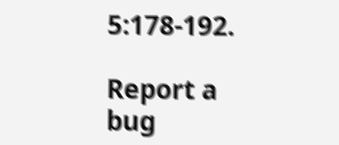5:178-192.

Report a bug